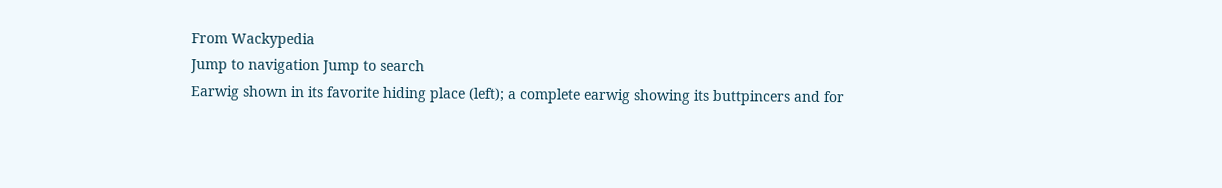From Wackypedia
Jump to navigation Jump to search
Earwig shown in its favorite hiding place (left); a complete earwig showing its buttpincers and for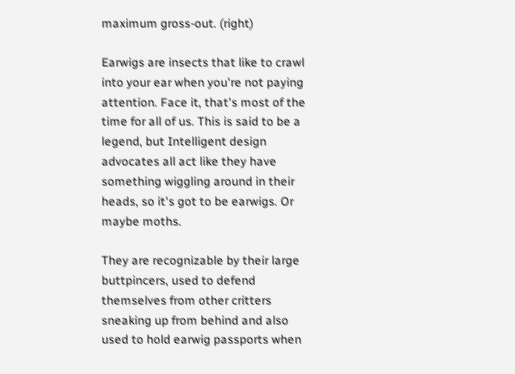maximum gross-out. (right)

Earwigs are insects that like to crawl into your ear when you're not paying attention. Face it, that's most of the time for all of us. This is said to be a legend, but Intelligent design advocates all act like they have something wiggling around in their heads, so it's got to be earwigs. Or maybe moths.

They are recognizable by their large buttpincers, used to defend themselves from other critters sneaking up from behind and also used to hold earwig passports when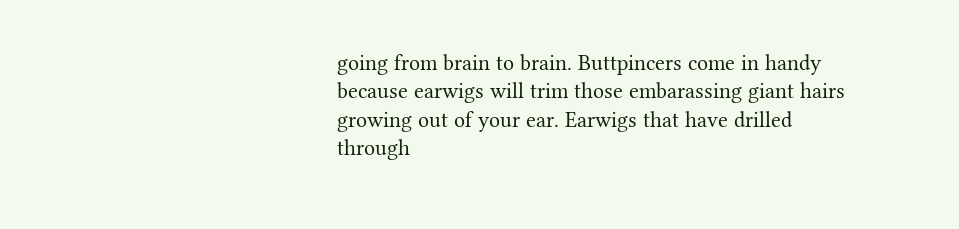going from brain to brain. Buttpincers come in handy because earwigs will trim those embarassing giant hairs growing out of your ear. Earwigs that have drilled through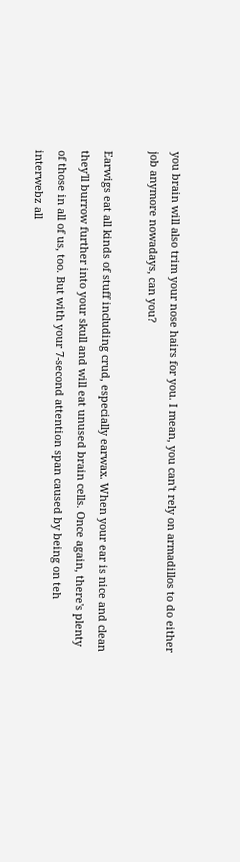you brain will also trim your nose hairs for you. I mean, you can't rely on armadillos to do either job anymore nowadays, can you?

Earwigs eat all kinds of stuff including crud, especially earwax. When your ear is nice and clean they'll burrow further into your skull and will eat unused brain cells. Once again, there's plenty of those in all of us, too. But with your 7-second attention span caused by being on teh interwebz all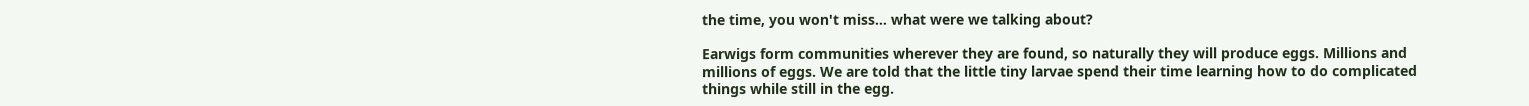the time, you won't miss... what were we talking about?

Earwigs form communities wherever they are found, so naturally they will produce eggs. Millions and millions of eggs. We are told that the little tiny larvae spend their time learning how to do complicated things while still in the egg.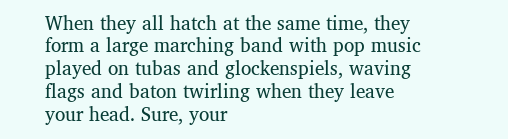When they all hatch at the same time, they form a large marching band with pop music played on tubas and glockenspiels, waving flags and baton twirling when they leave your head. Sure, your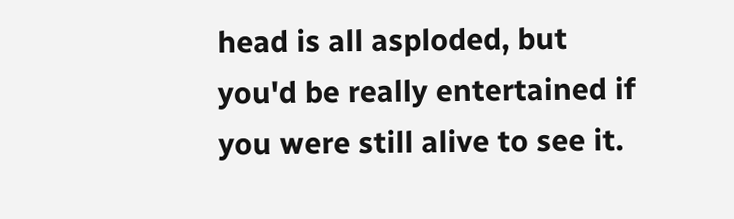head is all asploded, but you'd be really entertained if you were still alive to see it.